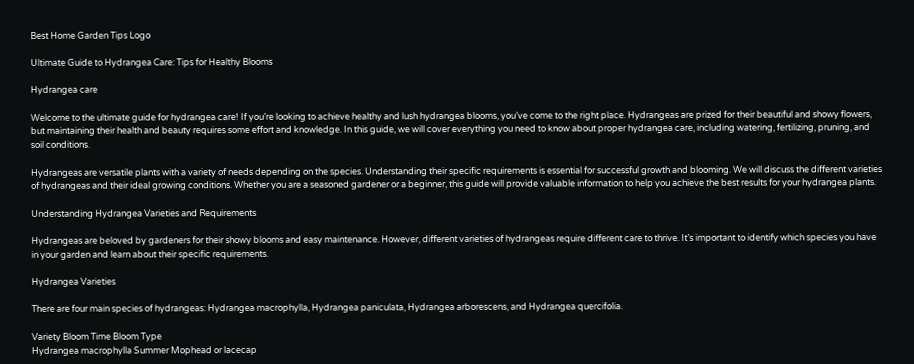Best Home Garden Tips Logo

Ultimate Guide to Hydrangea Care: Tips for Healthy Blooms

Hydrangea care

Welcome to the ultimate guide for hydrangea care! If you’re looking to achieve healthy and lush hydrangea blooms, you’ve come to the right place. Hydrangeas are prized for their beautiful and showy flowers, but maintaining their health and beauty requires some effort and knowledge. In this guide, we will cover everything you need to know about proper hydrangea care, including watering, fertilizing, pruning, and soil conditions.

Hydrangeas are versatile plants with a variety of needs depending on the species. Understanding their specific requirements is essential for successful growth and blooming. We will discuss the different varieties of hydrangeas and their ideal growing conditions. Whether you are a seasoned gardener or a beginner, this guide will provide valuable information to help you achieve the best results for your hydrangea plants.

Understanding Hydrangea Varieties and Requirements

Hydrangeas are beloved by gardeners for their showy blooms and easy maintenance. However, different varieties of hydrangeas require different care to thrive. It’s important to identify which species you have in your garden and learn about their specific requirements.

Hydrangea Varieties

There are four main species of hydrangeas: Hydrangea macrophylla, Hydrangea paniculata, Hydrangea arborescens, and Hydrangea quercifolia.

Variety Bloom Time Bloom Type
Hydrangea macrophylla Summer Mophead or lacecap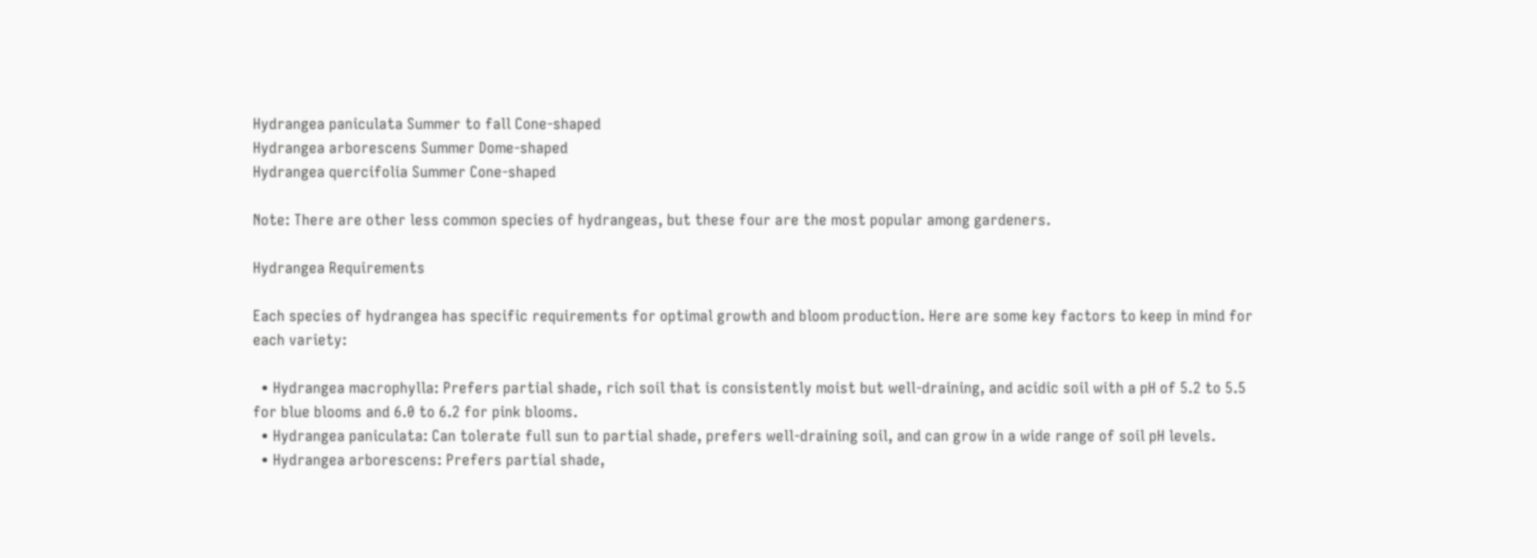Hydrangea paniculata Summer to fall Cone-shaped
Hydrangea arborescens Summer Dome-shaped
Hydrangea quercifolia Summer Cone-shaped

Note: There are other less common species of hydrangeas, but these four are the most popular among gardeners.

Hydrangea Requirements

Each species of hydrangea has specific requirements for optimal growth and bloom production. Here are some key factors to keep in mind for each variety:

  • Hydrangea macrophylla: Prefers partial shade, rich soil that is consistently moist but well-draining, and acidic soil with a pH of 5.2 to 5.5 for blue blooms and 6.0 to 6.2 for pink blooms.
  • Hydrangea paniculata: Can tolerate full sun to partial shade, prefers well-draining soil, and can grow in a wide range of soil pH levels.
  • Hydrangea arborescens: Prefers partial shade,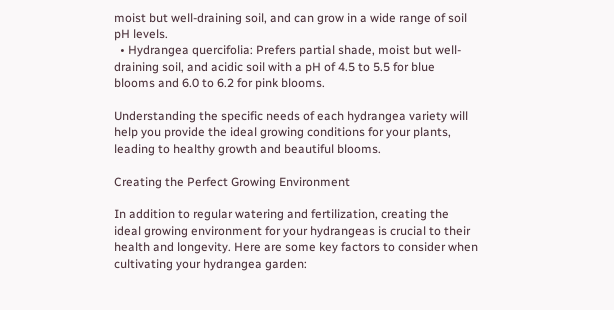moist but well-draining soil, and can grow in a wide range of soil pH levels.
  • Hydrangea quercifolia: Prefers partial shade, moist but well-draining soil, and acidic soil with a pH of 4.5 to 5.5 for blue blooms and 6.0 to 6.2 for pink blooms.

Understanding the specific needs of each hydrangea variety will help you provide the ideal growing conditions for your plants, leading to healthy growth and beautiful blooms.

Creating the Perfect Growing Environment

In addition to regular watering and fertilization, creating the ideal growing environment for your hydrangeas is crucial to their health and longevity. Here are some key factors to consider when cultivating your hydrangea garden: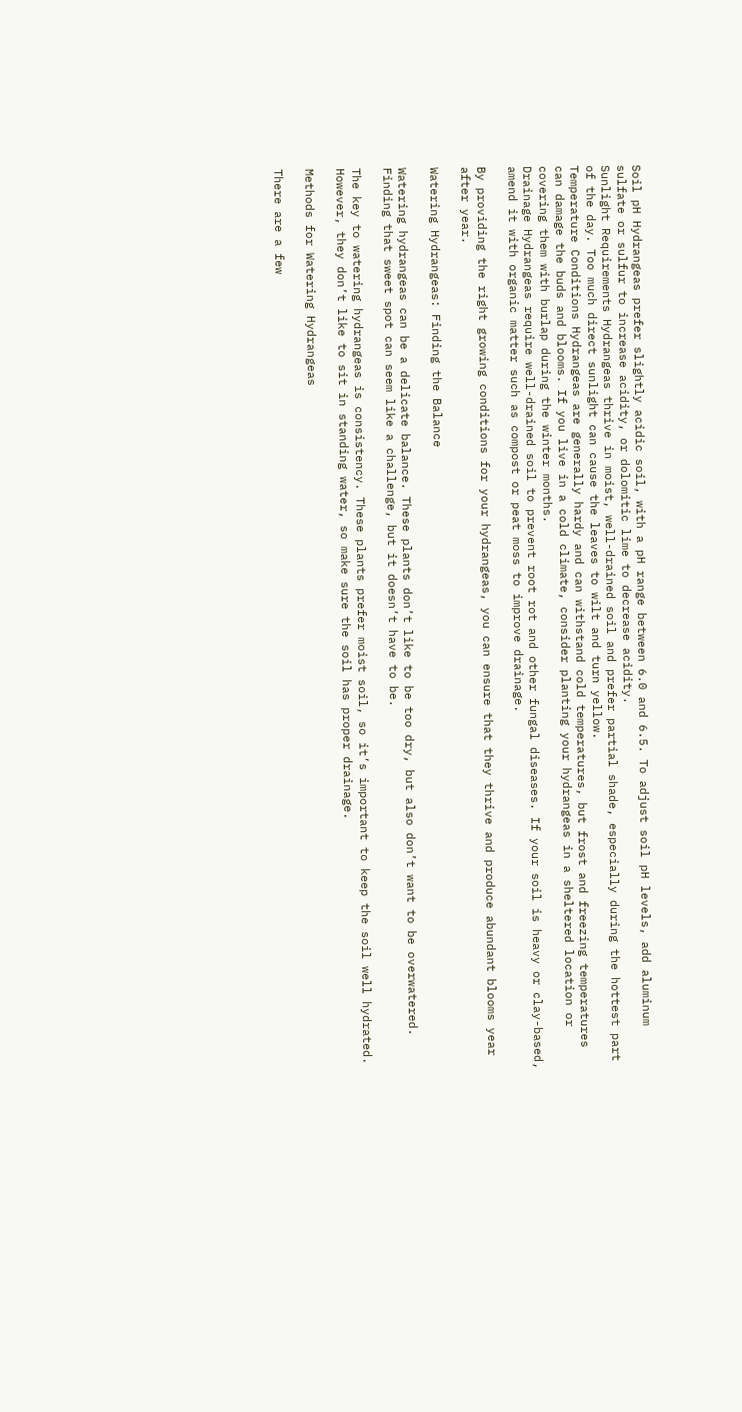Soil pH Hydrangeas prefer slightly acidic soil, with a pH range between 6.0 and 6.5. To adjust soil pH levels, add aluminum sulfate or sulfur to increase acidity, or dolomitic lime to decrease acidity.
Sunlight Requirements Hydrangeas thrive in moist, well-drained soil and prefer partial shade, especially during the hottest part of the day. Too much direct sunlight can cause the leaves to wilt and turn yellow.
Temperature Conditions Hydrangeas are generally hardy and can withstand cold temperatures, but frost and freezing temperatures can damage the buds and blooms. If you live in a cold climate, consider planting your hydrangeas in a sheltered location or covering them with burlap during the winter months.
Drainage Hydrangeas require well-drained soil to prevent root rot and other fungal diseases. If your soil is heavy or clay-based, amend it with organic matter such as compost or peat moss to improve drainage.

By providing the right growing conditions for your hydrangeas, you can ensure that they thrive and produce abundant blooms year after year.

Watering Hydrangeas: Finding the Balance

Watering hydrangeas can be a delicate balance. These plants don’t like to be too dry, but also don’t want to be overwatered. Finding that sweet spot can seem like a challenge, but it doesn’t have to be.

The key to watering hydrangeas is consistency. These plants prefer moist soil, so it’s important to keep the soil well hydrated. However, they don’t like to sit in standing water, so make sure the soil has proper drainage.

Methods for Watering Hydrangeas

There are a few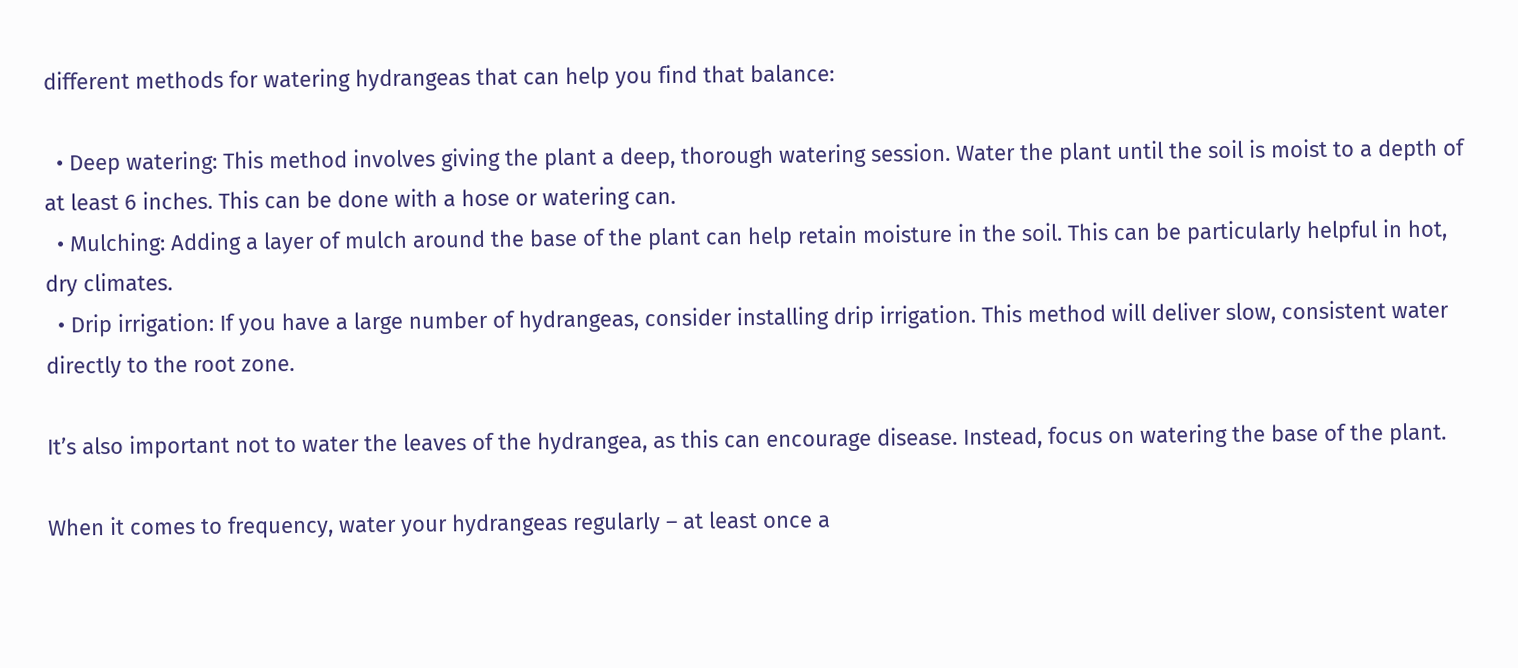different methods for watering hydrangeas that can help you find that balance:

  • Deep watering: This method involves giving the plant a deep, thorough watering session. Water the plant until the soil is moist to a depth of at least 6 inches. This can be done with a hose or watering can.
  • Mulching: Adding a layer of mulch around the base of the plant can help retain moisture in the soil. This can be particularly helpful in hot, dry climates.
  • Drip irrigation: If you have a large number of hydrangeas, consider installing drip irrigation. This method will deliver slow, consistent water directly to the root zone.

It’s also important not to water the leaves of the hydrangea, as this can encourage disease. Instead, focus on watering the base of the plant.

When it comes to frequency, water your hydrangeas regularly – at least once a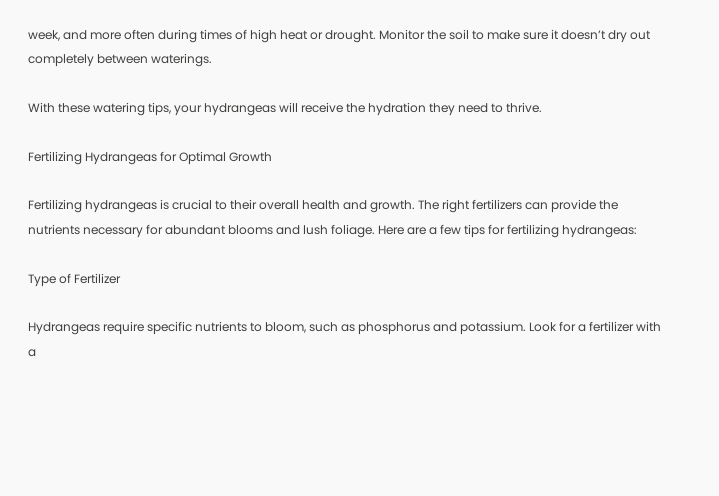week, and more often during times of high heat or drought. Monitor the soil to make sure it doesn’t dry out completely between waterings.

With these watering tips, your hydrangeas will receive the hydration they need to thrive.

Fertilizing Hydrangeas for Optimal Growth

Fertilizing hydrangeas is crucial to their overall health and growth. The right fertilizers can provide the nutrients necessary for abundant blooms and lush foliage. Here are a few tips for fertilizing hydrangeas:

Type of Fertilizer

Hydrangeas require specific nutrients to bloom, such as phosphorus and potassium. Look for a fertilizer with a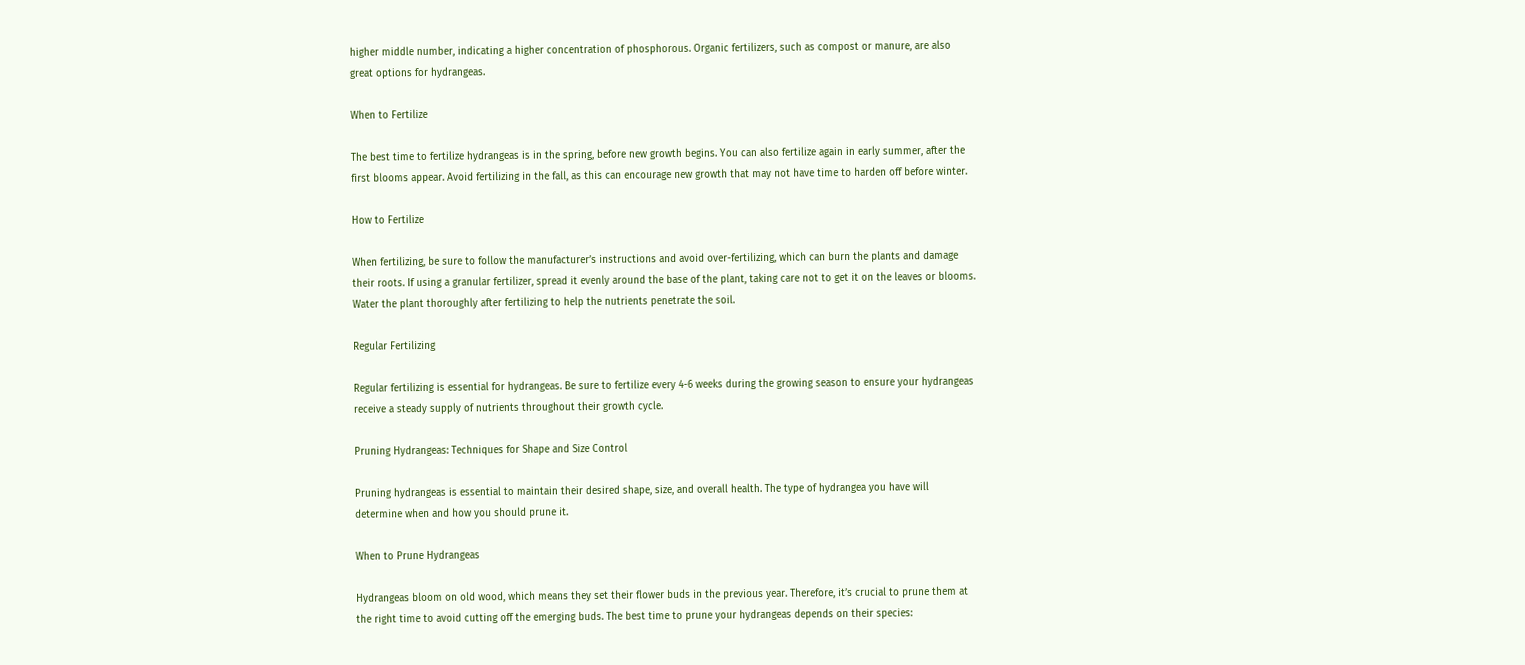higher middle number, indicating a higher concentration of phosphorous. Organic fertilizers, such as compost or manure, are also great options for hydrangeas.

When to Fertilize

The best time to fertilize hydrangeas is in the spring, before new growth begins. You can also fertilize again in early summer, after the first blooms appear. Avoid fertilizing in the fall, as this can encourage new growth that may not have time to harden off before winter.

How to Fertilize

When fertilizing, be sure to follow the manufacturer’s instructions and avoid over-fertilizing, which can burn the plants and damage their roots. If using a granular fertilizer, spread it evenly around the base of the plant, taking care not to get it on the leaves or blooms. Water the plant thoroughly after fertilizing to help the nutrients penetrate the soil.

Regular Fertilizing

Regular fertilizing is essential for hydrangeas. Be sure to fertilize every 4-6 weeks during the growing season to ensure your hydrangeas receive a steady supply of nutrients throughout their growth cycle.

Pruning Hydrangeas: Techniques for Shape and Size Control

Pruning hydrangeas is essential to maintain their desired shape, size, and overall health. The type of hydrangea you have will determine when and how you should prune it.

When to Prune Hydrangeas

Hydrangeas bloom on old wood, which means they set their flower buds in the previous year. Therefore, it’s crucial to prune them at the right time to avoid cutting off the emerging buds. The best time to prune your hydrangeas depends on their species: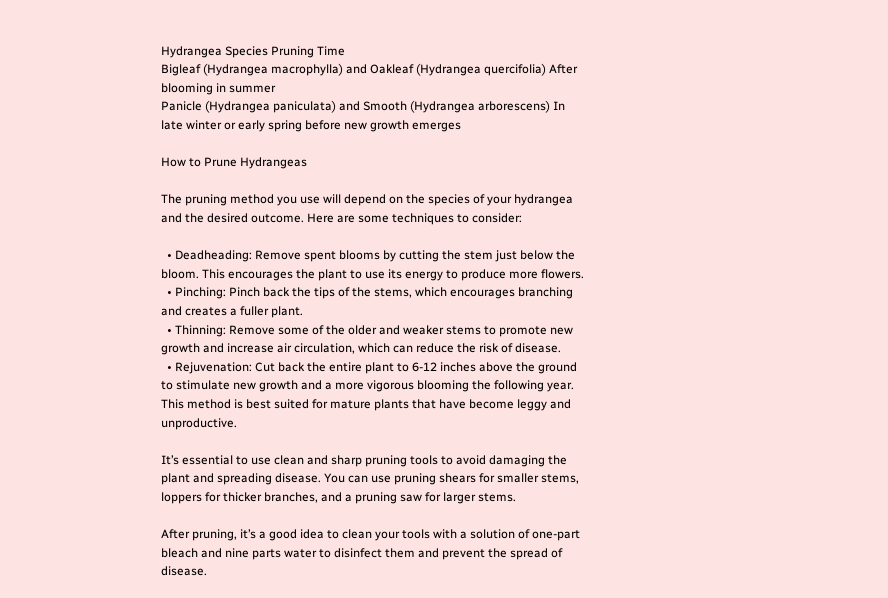Hydrangea Species Pruning Time
Bigleaf (Hydrangea macrophylla) and Oakleaf (Hydrangea quercifolia) After blooming in summer
Panicle (Hydrangea paniculata) and Smooth (Hydrangea arborescens) In late winter or early spring before new growth emerges

How to Prune Hydrangeas

The pruning method you use will depend on the species of your hydrangea and the desired outcome. Here are some techniques to consider:

  • Deadheading: Remove spent blooms by cutting the stem just below the bloom. This encourages the plant to use its energy to produce more flowers.
  • Pinching: Pinch back the tips of the stems, which encourages branching and creates a fuller plant.
  • Thinning: Remove some of the older and weaker stems to promote new growth and increase air circulation, which can reduce the risk of disease.
  • Rejuvenation: Cut back the entire plant to 6-12 inches above the ground to stimulate new growth and a more vigorous blooming the following year. This method is best suited for mature plants that have become leggy and unproductive.

It’s essential to use clean and sharp pruning tools to avoid damaging the plant and spreading disease. You can use pruning shears for smaller stems, loppers for thicker branches, and a pruning saw for larger stems.

After pruning, it’s a good idea to clean your tools with a solution of one-part bleach and nine parts water to disinfect them and prevent the spread of disease.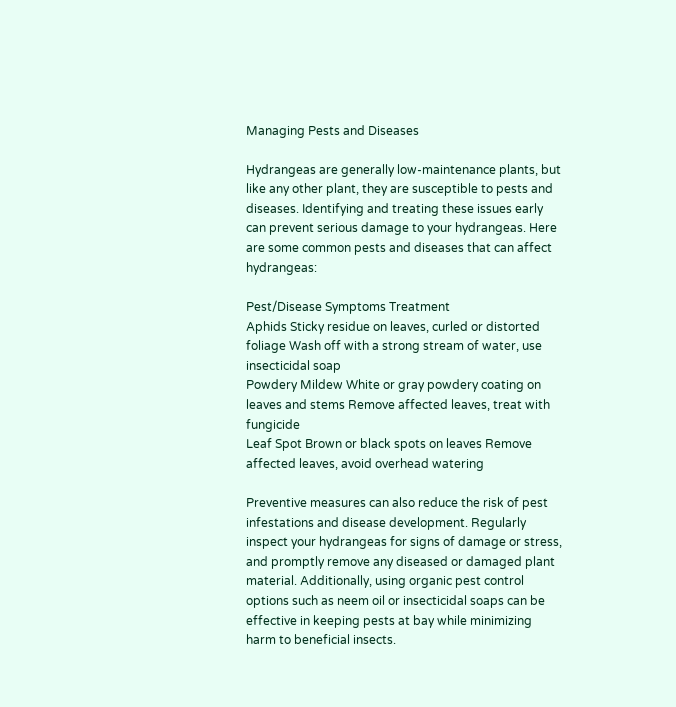Managing Pests and Diseases

Hydrangeas are generally low-maintenance plants, but like any other plant, they are susceptible to pests and diseases. Identifying and treating these issues early can prevent serious damage to your hydrangeas. Here are some common pests and diseases that can affect hydrangeas:

Pest/Disease Symptoms Treatment
Aphids Sticky residue on leaves, curled or distorted foliage Wash off with a strong stream of water, use insecticidal soap
Powdery Mildew White or gray powdery coating on leaves and stems Remove affected leaves, treat with fungicide
Leaf Spot Brown or black spots on leaves Remove affected leaves, avoid overhead watering

Preventive measures can also reduce the risk of pest infestations and disease development. Regularly inspect your hydrangeas for signs of damage or stress, and promptly remove any diseased or damaged plant material. Additionally, using organic pest control options such as neem oil or insecticidal soaps can be effective in keeping pests at bay while minimizing harm to beneficial insects.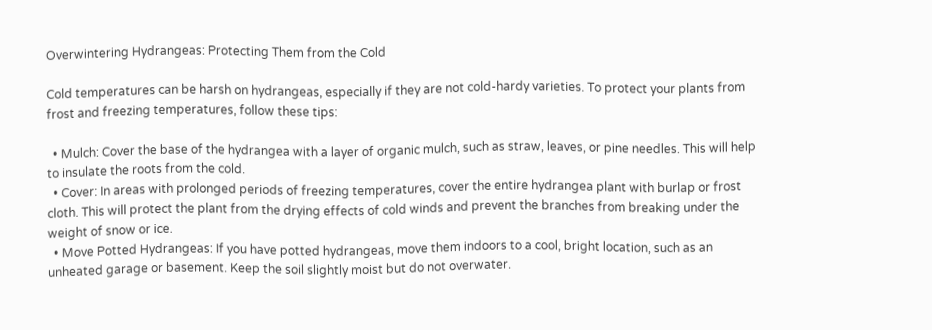Overwintering Hydrangeas: Protecting Them from the Cold

Cold temperatures can be harsh on hydrangeas, especially if they are not cold-hardy varieties. To protect your plants from frost and freezing temperatures, follow these tips:

  • Mulch: Cover the base of the hydrangea with a layer of organic mulch, such as straw, leaves, or pine needles. This will help to insulate the roots from the cold.
  • Cover: In areas with prolonged periods of freezing temperatures, cover the entire hydrangea plant with burlap or frost cloth. This will protect the plant from the drying effects of cold winds and prevent the branches from breaking under the weight of snow or ice.
  • Move Potted Hydrangeas: If you have potted hydrangeas, move them indoors to a cool, bright location, such as an unheated garage or basement. Keep the soil slightly moist but do not overwater.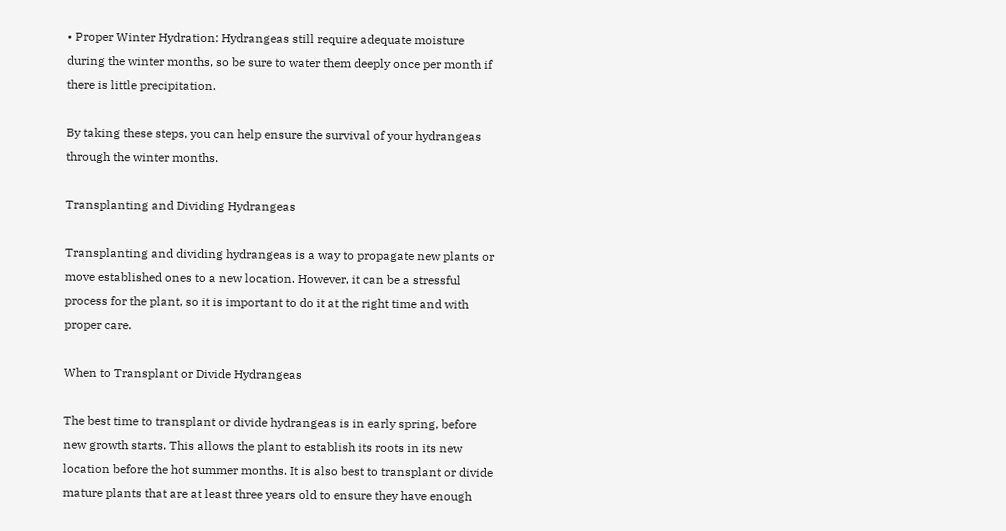• Proper Winter Hydration: Hydrangeas still require adequate moisture during the winter months, so be sure to water them deeply once per month if there is little precipitation.

By taking these steps, you can help ensure the survival of your hydrangeas through the winter months.

Transplanting and Dividing Hydrangeas

Transplanting and dividing hydrangeas is a way to propagate new plants or move established ones to a new location. However, it can be a stressful process for the plant, so it is important to do it at the right time and with proper care.

When to Transplant or Divide Hydrangeas

The best time to transplant or divide hydrangeas is in early spring, before new growth starts. This allows the plant to establish its roots in its new location before the hot summer months. It is also best to transplant or divide mature plants that are at least three years old to ensure they have enough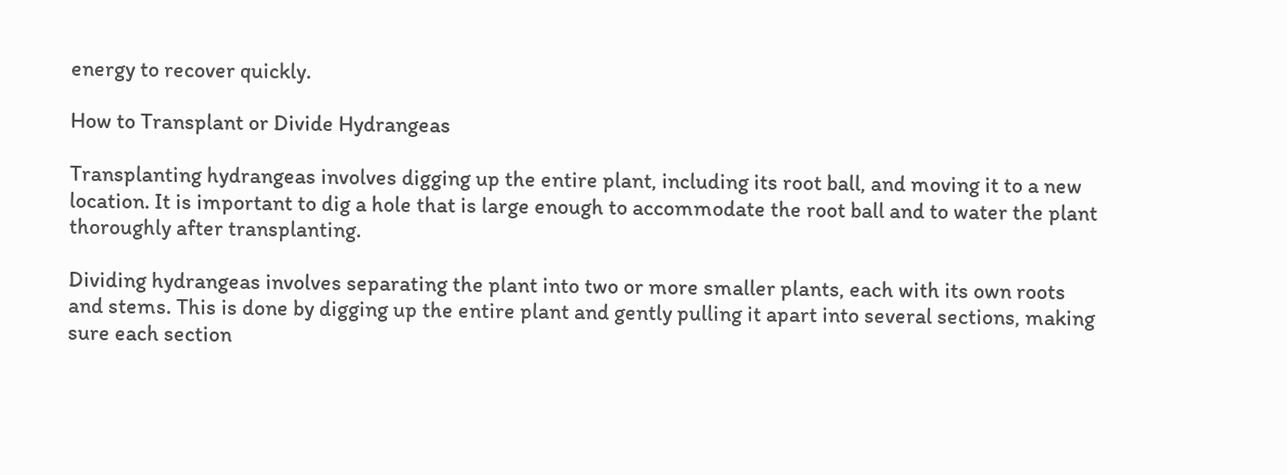energy to recover quickly.

How to Transplant or Divide Hydrangeas

Transplanting hydrangeas involves digging up the entire plant, including its root ball, and moving it to a new location. It is important to dig a hole that is large enough to accommodate the root ball and to water the plant thoroughly after transplanting.

Dividing hydrangeas involves separating the plant into two or more smaller plants, each with its own roots and stems. This is done by digging up the entire plant and gently pulling it apart into several sections, making sure each section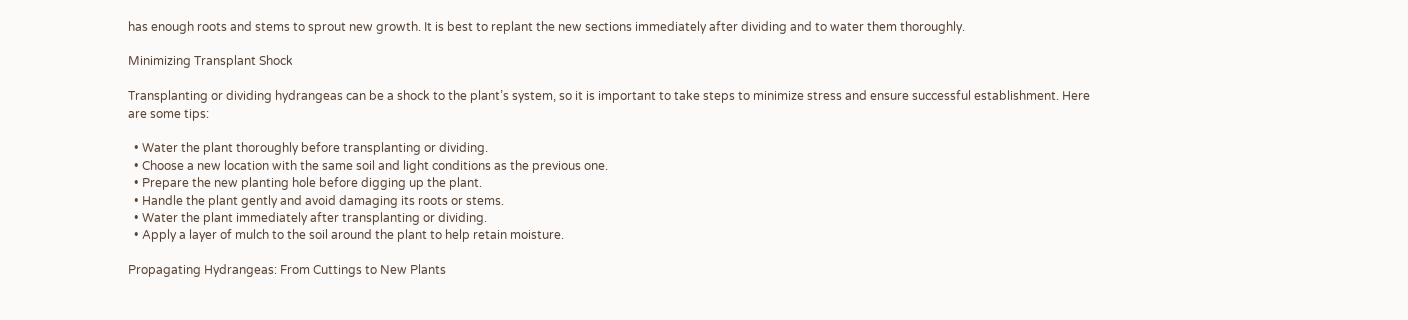has enough roots and stems to sprout new growth. It is best to replant the new sections immediately after dividing and to water them thoroughly.

Minimizing Transplant Shock

Transplanting or dividing hydrangeas can be a shock to the plant’s system, so it is important to take steps to minimize stress and ensure successful establishment. Here are some tips:

  • Water the plant thoroughly before transplanting or dividing.
  • Choose a new location with the same soil and light conditions as the previous one.
  • Prepare the new planting hole before digging up the plant.
  • Handle the plant gently and avoid damaging its roots or stems.
  • Water the plant immediately after transplanting or dividing.
  • Apply a layer of mulch to the soil around the plant to help retain moisture.

Propagating Hydrangeas: From Cuttings to New Plants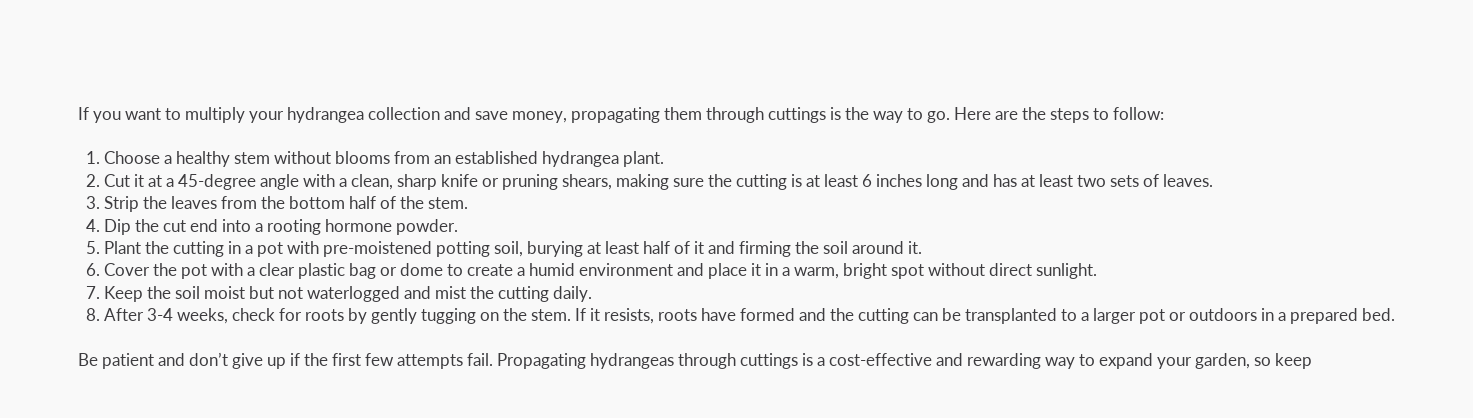If you want to multiply your hydrangea collection and save money, propagating them through cuttings is the way to go. Here are the steps to follow:

  1. Choose a healthy stem without blooms from an established hydrangea plant.
  2. Cut it at a 45-degree angle with a clean, sharp knife or pruning shears, making sure the cutting is at least 6 inches long and has at least two sets of leaves.
  3. Strip the leaves from the bottom half of the stem.
  4. Dip the cut end into a rooting hormone powder.
  5. Plant the cutting in a pot with pre-moistened potting soil, burying at least half of it and firming the soil around it.
  6. Cover the pot with a clear plastic bag or dome to create a humid environment and place it in a warm, bright spot without direct sunlight.
  7. Keep the soil moist but not waterlogged and mist the cutting daily.
  8. After 3-4 weeks, check for roots by gently tugging on the stem. If it resists, roots have formed and the cutting can be transplanted to a larger pot or outdoors in a prepared bed.

Be patient and don’t give up if the first few attempts fail. Propagating hydrangeas through cuttings is a cost-effective and rewarding way to expand your garden, so keep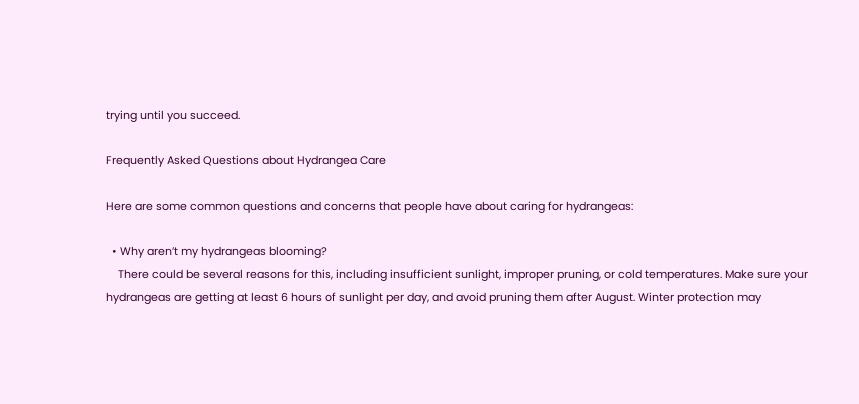trying until you succeed.

Frequently Asked Questions about Hydrangea Care

Here are some common questions and concerns that people have about caring for hydrangeas:

  • Why aren’t my hydrangeas blooming?
    There could be several reasons for this, including insufficient sunlight, improper pruning, or cold temperatures. Make sure your hydrangeas are getting at least 6 hours of sunlight per day, and avoid pruning them after August. Winter protection may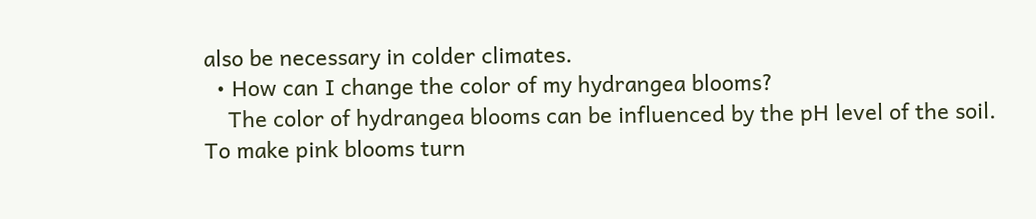also be necessary in colder climates.
  • How can I change the color of my hydrangea blooms?
    The color of hydrangea blooms can be influenced by the pH level of the soil. To make pink blooms turn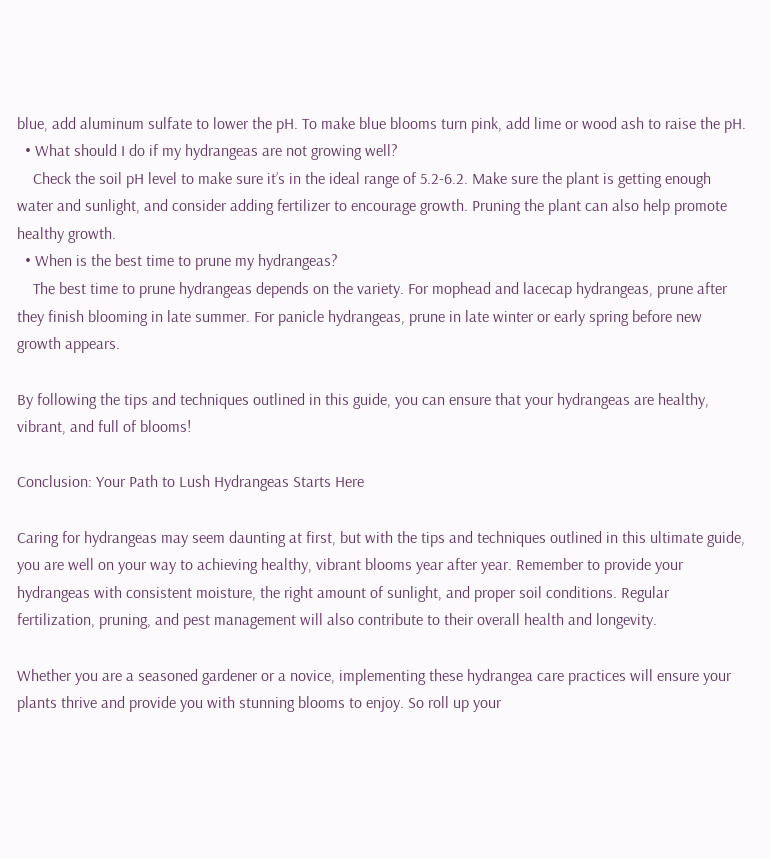blue, add aluminum sulfate to lower the pH. To make blue blooms turn pink, add lime or wood ash to raise the pH.
  • What should I do if my hydrangeas are not growing well?
    Check the soil pH level to make sure it’s in the ideal range of 5.2-6.2. Make sure the plant is getting enough water and sunlight, and consider adding fertilizer to encourage growth. Pruning the plant can also help promote healthy growth.
  • When is the best time to prune my hydrangeas?
    The best time to prune hydrangeas depends on the variety. For mophead and lacecap hydrangeas, prune after they finish blooming in late summer. For panicle hydrangeas, prune in late winter or early spring before new growth appears.

By following the tips and techniques outlined in this guide, you can ensure that your hydrangeas are healthy, vibrant, and full of blooms!

Conclusion: Your Path to Lush Hydrangeas Starts Here

Caring for hydrangeas may seem daunting at first, but with the tips and techniques outlined in this ultimate guide, you are well on your way to achieving healthy, vibrant blooms year after year. Remember to provide your hydrangeas with consistent moisture, the right amount of sunlight, and proper soil conditions. Regular fertilization, pruning, and pest management will also contribute to their overall health and longevity.

Whether you are a seasoned gardener or a novice, implementing these hydrangea care practices will ensure your plants thrive and provide you with stunning blooms to enjoy. So roll up your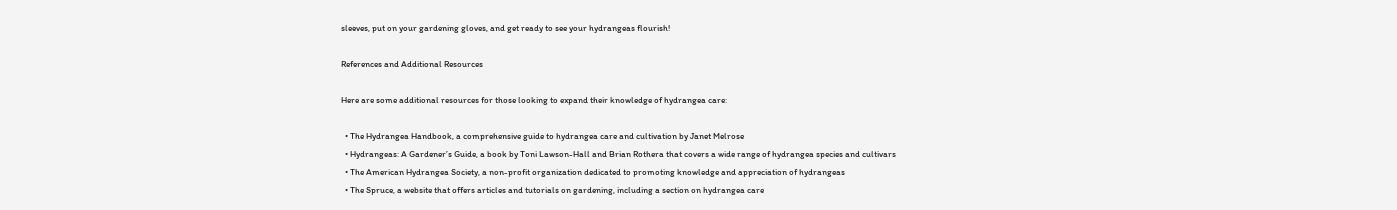sleeves, put on your gardening gloves, and get ready to see your hydrangeas flourish!

References and Additional Resources

Here are some additional resources for those looking to expand their knowledge of hydrangea care:

  • The Hydrangea Handbook, a comprehensive guide to hydrangea care and cultivation by Janet Melrose
  • Hydrangeas: A Gardener’s Guide, a book by Toni Lawson-Hall and Brian Rothera that covers a wide range of hydrangea species and cultivars
  • The American Hydrangea Society, a non-profit organization dedicated to promoting knowledge and appreciation of hydrangeas
  • The Spruce, a website that offers articles and tutorials on gardening, including a section on hydrangea care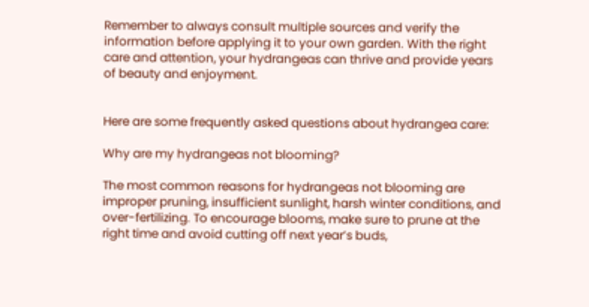Remember to always consult multiple sources and verify the information before applying it to your own garden. With the right care and attention, your hydrangeas can thrive and provide years of beauty and enjoyment.


Here are some frequently asked questions about hydrangea care:

Why are my hydrangeas not blooming?

The most common reasons for hydrangeas not blooming are improper pruning, insufficient sunlight, harsh winter conditions, and over-fertilizing. To encourage blooms, make sure to prune at the right time and avoid cutting off next year’s buds,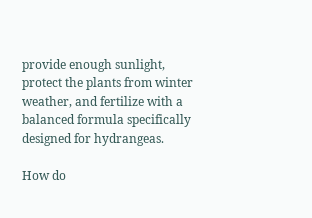provide enough sunlight, protect the plants from winter weather, and fertilize with a balanced formula specifically designed for hydrangeas.

How do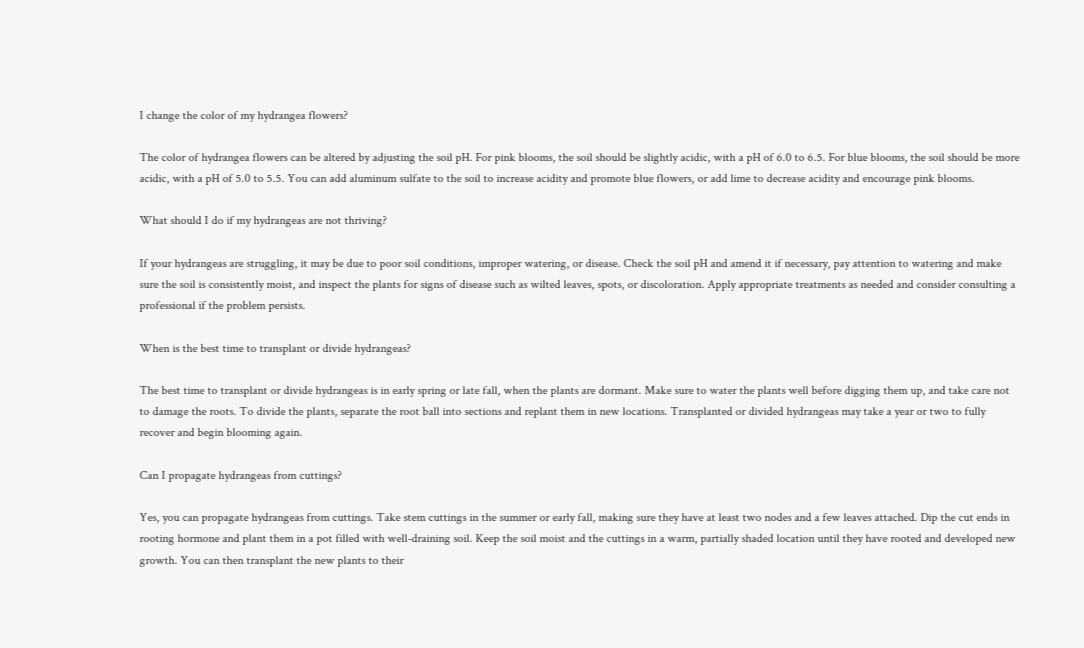I change the color of my hydrangea flowers?

The color of hydrangea flowers can be altered by adjusting the soil pH. For pink blooms, the soil should be slightly acidic, with a pH of 6.0 to 6.5. For blue blooms, the soil should be more acidic, with a pH of 5.0 to 5.5. You can add aluminum sulfate to the soil to increase acidity and promote blue flowers, or add lime to decrease acidity and encourage pink blooms.

What should I do if my hydrangeas are not thriving?

If your hydrangeas are struggling, it may be due to poor soil conditions, improper watering, or disease. Check the soil pH and amend it if necessary, pay attention to watering and make sure the soil is consistently moist, and inspect the plants for signs of disease such as wilted leaves, spots, or discoloration. Apply appropriate treatments as needed and consider consulting a professional if the problem persists.

When is the best time to transplant or divide hydrangeas?

The best time to transplant or divide hydrangeas is in early spring or late fall, when the plants are dormant. Make sure to water the plants well before digging them up, and take care not to damage the roots. To divide the plants, separate the root ball into sections and replant them in new locations. Transplanted or divided hydrangeas may take a year or two to fully recover and begin blooming again.

Can I propagate hydrangeas from cuttings?

Yes, you can propagate hydrangeas from cuttings. Take stem cuttings in the summer or early fall, making sure they have at least two nodes and a few leaves attached. Dip the cut ends in rooting hormone and plant them in a pot filled with well-draining soil. Keep the soil moist and the cuttings in a warm, partially shaded location until they have rooted and developed new growth. You can then transplant the new plants to their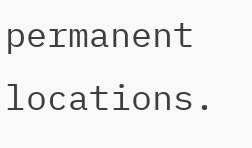permanent locations.